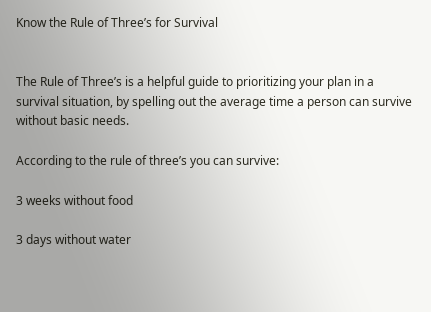Know the Rule of Three’s for Survival


The Rule of Three’s is a helpful guide to prioritizing your plan in a survival situation, by spelling out the average time a person can survive without basic needs.

According to the rule of three’s you can survive:

3 weeks without food

3 days without water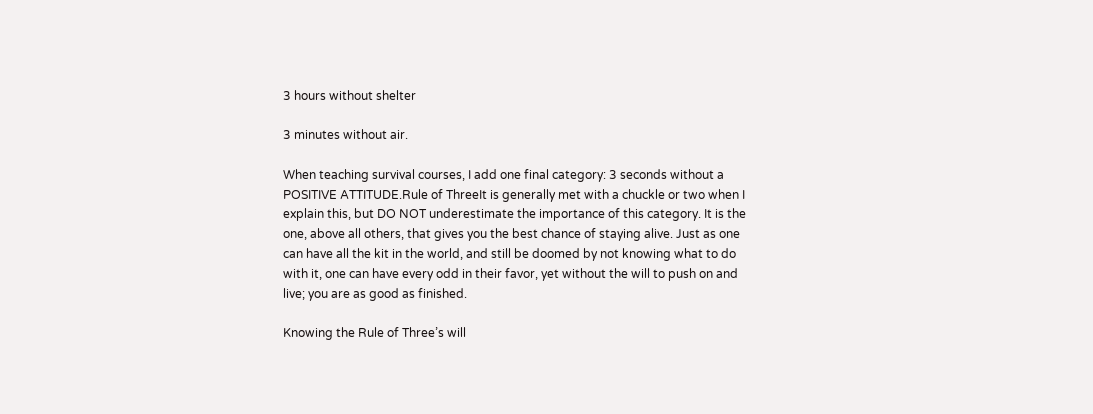3 hours without shelter

3 minutes without air.

When teaching survival courses, I add one final category: 3 seconds without a POSITIVE ATTITUDE.Rule of ThreeIt is generally met with a chuckle or two when I explain this, but DO NOT underestimate the importance of this category. It is the one, above all others, that gives you the best chance of staying alive. Just as one can have all the kit in the world, and still be doomed by not knowing what to do with it, one can have every odd in their favor, yet without the will to push on and live; you are as good as finished.

Knowing the Rule of Three’s will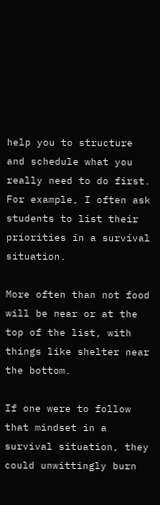help you to structure and schedule what you really need to do first. For example, I often ask students to list their priorities in a survival situation.

More often than not food will be near or at the top of the list, with things like shelter near the bottom.

If one were to follow that mindset in a survival situation, they could unwittingly burn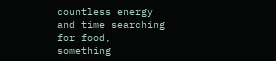countless energy and time searching for food, something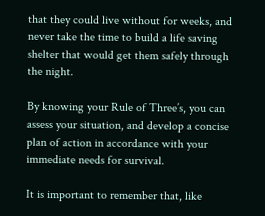that they could live without for weeks, and never take the time to build a life saving shelter that would get them safely through the night.

By knowing your Rule of Three’s, you can assess your situation, and develop a concise plan of action in accordance with your immediate needs for survival.

It is important to remember that, like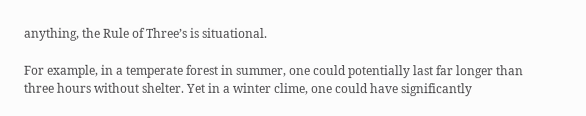anything, the Rule of Three’s is situational.

For example, in a temperate forest in summer, one could potentially last far longer than three hours without shelter. Yet in a winter clime, one could have significantly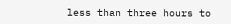less than three hours to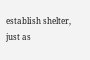establish shelter, just as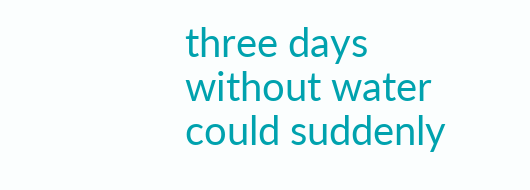three days without water could suddenly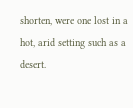shorten, were one lost in a hot, arid setting such as a desert.